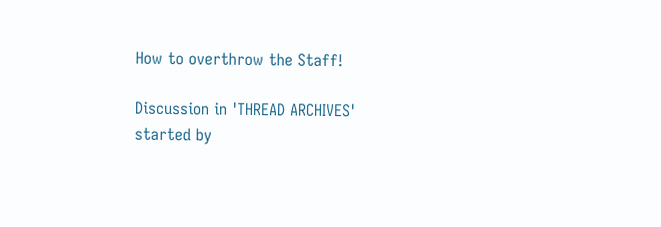How to overthrow the Staff!

Discussion in 'THREAD ARCHIVES' started by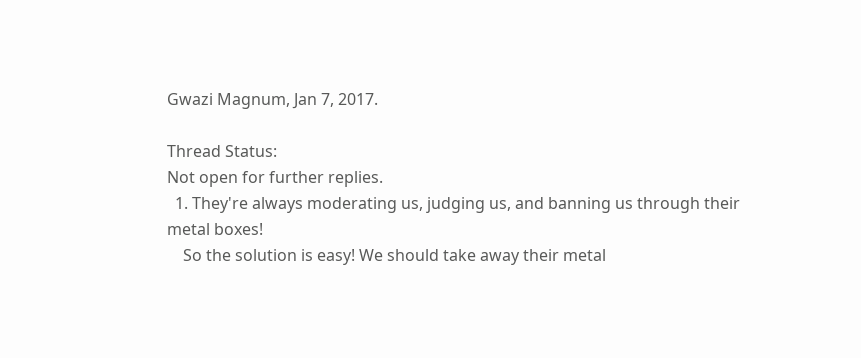Gwazi Magnum, Jan 7, 2017.

Thread Status:
Not open for further replies.
  1. They're always moderating us, judging us, and banning us through their metal boxes!
    So the solution is easy! We should take away their metal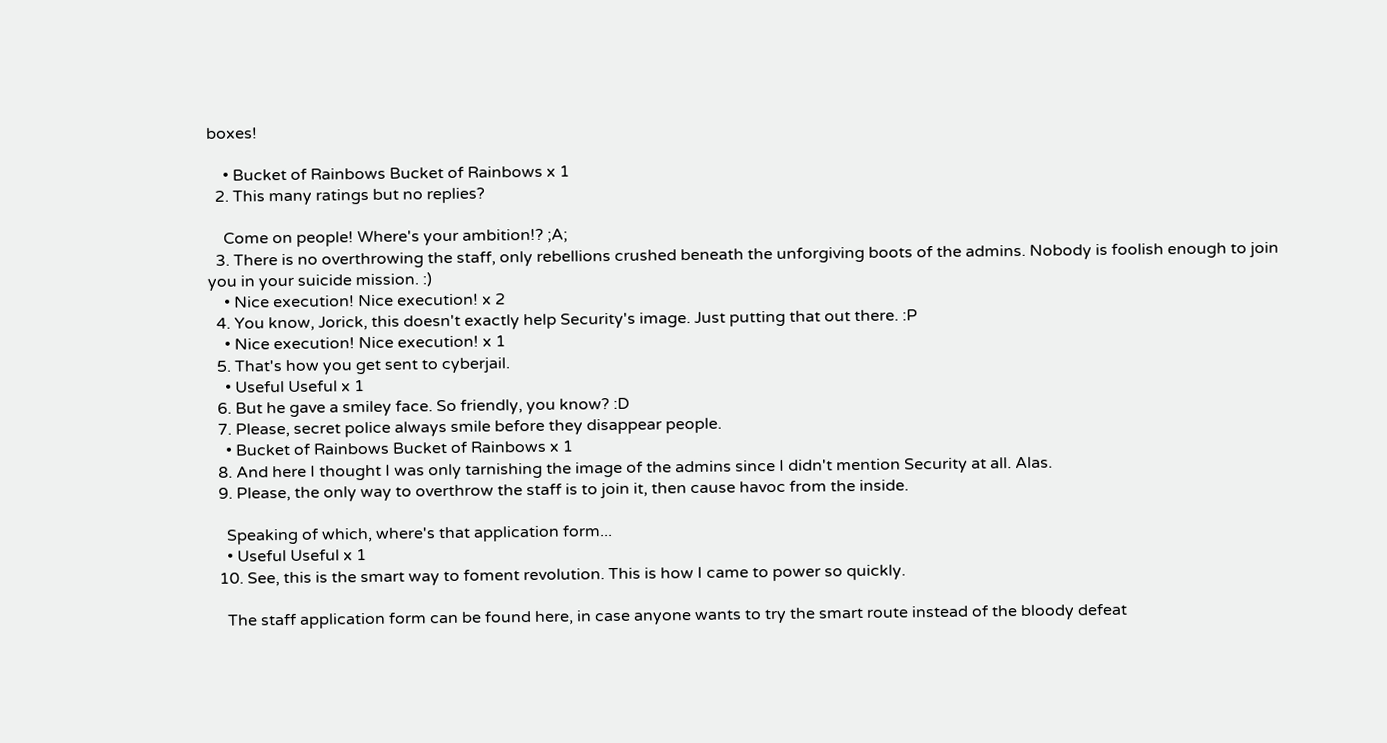boxes!

    • Bucket of Rainbows Bucket of Rainbows x 1
  2. This many ratings but no replies?

    Come on people! Where's your ambition!? ;A;
  3. There is no overthrowing the staff, only rebellions crushed beneath the unforgiving boots of the admins. Nobody is foolish enough to join you in your suicide mission. :)
    • Nice execution! Nice execution! x 2
  4. You know, Jorick, this doesn't exactly help Security's image. Just putting that out there. :P
    • Nice execution! Nice execution! x 1
  5. That's how you get sent to cyberjail.
    • Useful Useful x 1
  6. But he gave a smiley face. So friendly, you know? :D
  7. Please, secret police always smile before they disappear people.
    • Bucket of Rainbows Bucket of Rainbows x 1
  8. And here I thought I was only tarnishing the image of the admins since I didn't mention Security at all. Alas.
  9. Please, the only way to overthrow the staff is to join it, then cause havoc from the inside.

    Speaking of which, where's that application form...
    • Useful Useful x 1
  10. See, this is the smart way to foment revolution. This is how I came to power so quickly.

    The staff application form can be found here, in case anyone wants to try the smart route instead of the bloody defeat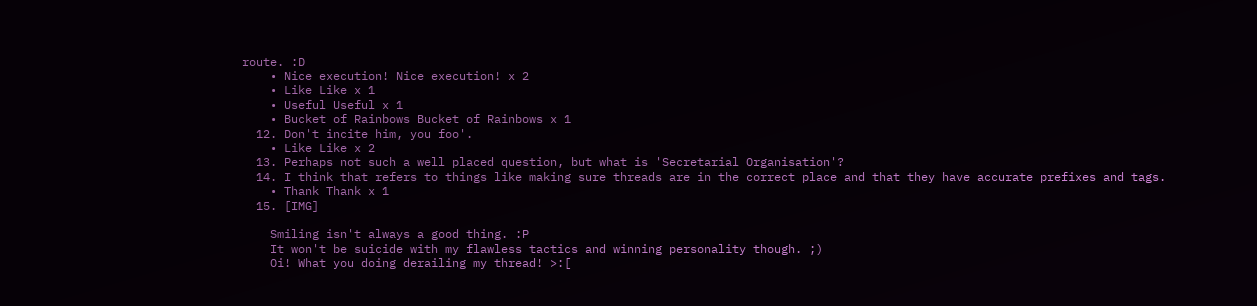route. :D
    • Nice execution! Nice execution! x 2
    • Like Like x 1
    • Useful Useful x 1
    • Bucket of Rainbows Bucket of Rainbows x 1
  12. Don't incite him, you foo'.
    • Like Like x 2
  13. Perhaps not such a well placed question, but what is 'Secretarial Organisation'?
  14. I think that refers to things like making sure threads are in the correct place and that they have accurate prefixes and tags.
    • Thank Thank x 1
  15. [IMG]

    Smiling isn't always a good thing. :P
    It won't be suicide with my flawless tactics and winning personality though. ;)
    Oi! What you doing derailing my thread! >:[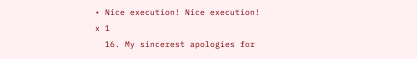• Nice execution! Nice execution! x 1
  16. My sincerest apologies for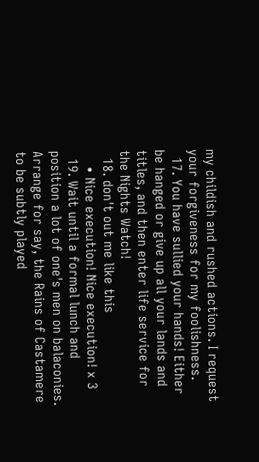my childish and rushed actions. I request your forgiveness for my foolishness.
  17. You have sullied your hands! Either be hanged or give up all your lands and titles, and then enter life service for the Nights Watch!
  18. don't out me like this
    • Nice execution! Nice execution! x 3
  19. Wait until a formal lunch and position a lot of one's men on balaconies. Arrange for say, the Rains of Castamere to be subtly played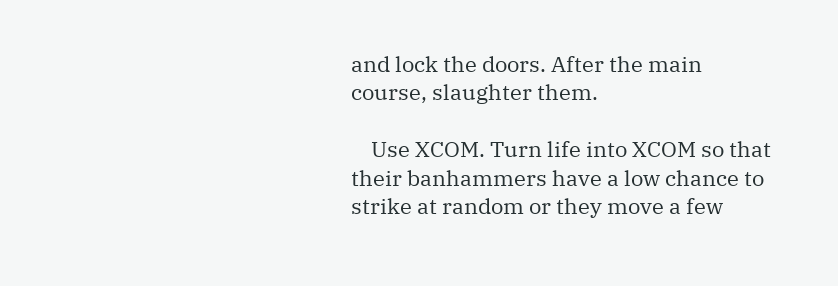and lock the doors. After the main course, slaughter them.

    Use XCOM. Turn life into XCOM so that their banhammers have a low chance to strike at random or they move a few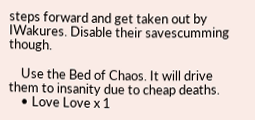steps forward and get taken out by IWakures. Disable their savescumming though.

    Use the Bed of Chaos. It will drive them to insanity due to cheap deaths.
    • Love Love x 1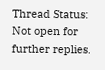Thread Status:
Not open for further replies.